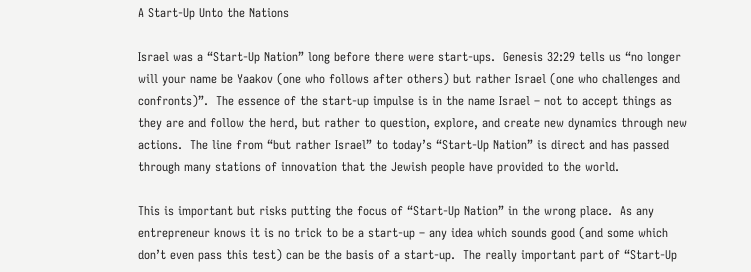A Start-Up Unto the Nations

Israel was a “Start-Up Nation” long before there were start-ups.  Genesis 32:29 tells us “no longer will your name be Yaakov (one who follows after others) but rather Israel (one who challenges and confronts)”.  The essence of the start-up impulse is in the name Israel – not to accept things as they are and follow the herd, but rather to question, explore, and create new dynamics through new actions.  The line from “but rather Israel” to today’s “Start-Up Nation” is direct and has passed through many stations of innovation that the Jewish people have provided to the world.

This is important but risks putting the focus of “Start-Up Nation” in the wrong place.  As any entrepreneur knows it is no trick to be a start-up – any idea which sounds good (and some which don’t even pass this test) can be the basis of a start-up.  The really important part of “Start-Up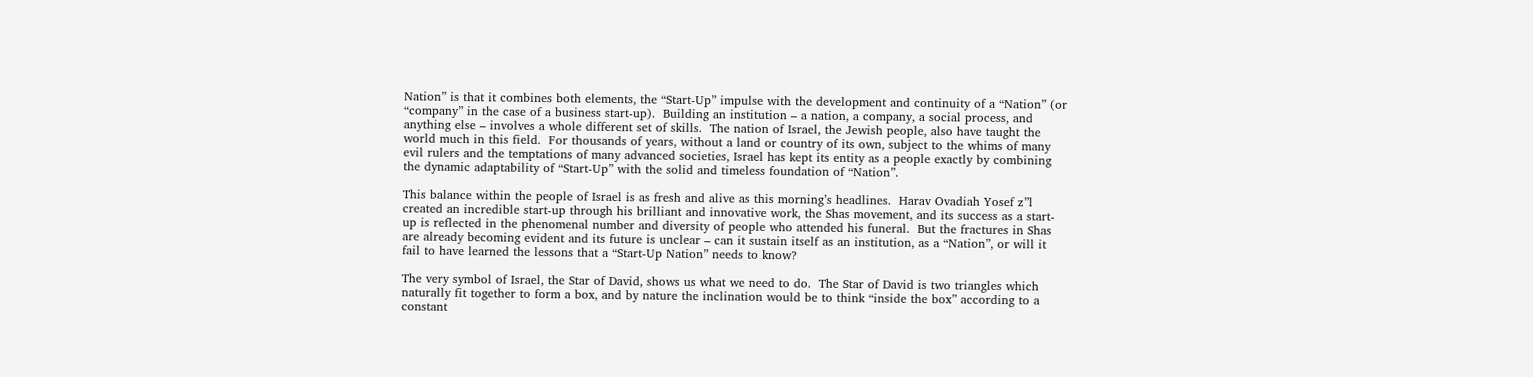Nation” is that it combines both elements, the “Start-Up” impulse with the development and continuity of a “Nation” (or “company” in the case of a business start-up).  Building an institution – a nation, a company, a social process, and anything else – involves a whole different set of skills.  The nation of Israel, the Jewish people, also have taught the world much in this field.  For thousands of years, without a land or country of its own, subject to the whims of many evil rulers and the temptations of many advanced societies, Israel has kept its entity as a people exactly by combining the dynamic adaptability of “Start-Up” with the solid and timeless foundation of “Nation”.

This balance within the people of Israel is as fresh and alive as this morning’s headlines.  Harav Ovadiah Yosef z”l created an incredible start-up through his brilliant and innovative work, the Shas movement, and its success as a start-up is reflected in the phenomenal number and diversity of people who attended his funeral.  But the fractures in Shas are already becoming evident and its future is unclear – can it sustain itself as an institution, as a “Nation”, or will it fail to have learned the lessons that a “Start-Up Nation” needs to know?

The very symbol of Israel, the Star of David, shows us what we need to do.  The Star of David is two triangles which naturally fit together to form a box, and by nature the inclination would be to think “inside the box” according to a constant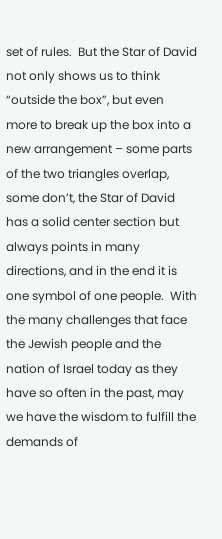set of rules.  But the Star of David not only shows us to think “outside the box”, but even more to break up the box into a new arrangement – some parts of the two triangles overlap, some don’t, the Star of David has a solid center section but always points in many directions, and in the end it is one symbol of one people.  With the many challenges that face the Jewish people and the nation of Israel today as they have so often in the past, may we have the wisdom to fulfill the demands of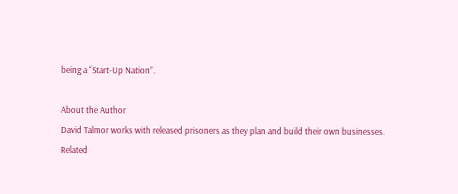being a “Start-Up Nation”.

About the Author
David Talmor works with released prisoners as they plan and build their own businesses.
Related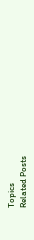Topics
Related Posts